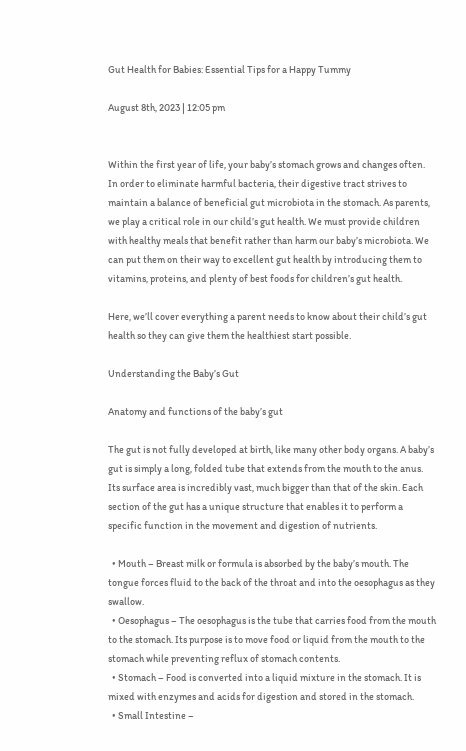Gut Health for Babies: Essential Tips for a Happy Tummy

August 8th, 2023 | 12:05 pm


Within the first year of life, your baby’s stomach grows and changes often. In order to eliminate harmful bacteria, their digestive tract strives to maintain a balance of beneficial gut microbiota in the stomach. As parents, we play a critical role in our child’s gut health. We must provide children with healthy meals that benefit rather than harm our baby’s microbiota. We can put them on their way to excellent gut health by introducing them to vitamins, proteins, and plenty of best foods for children’s gut health.

Here, we’ll cover everything a parent needs to know about their child’s gut health so they can give them the healthiest start possible.

Understanding the Baby’s Gut

Anatomy and functions of the baby’s gut

The gut is not fully developed at birth, like many other body organs. A baby’s gut is simply a long, folded tube that extends from the mouth to the anus. Its surface area is incredibly vast, much bigger than that of the skin. Each section of the gut has a unique structure that enables it to perform a specific function in the movement and digestion of nutrients.

  • Mouth – Breast milk or formula is absorbed by the baby’s mouth. The tongue forces fluid to the back of the throat and into the oesophagus as they swallow.
  • Oesophagus – The oesophagus is the tube that carries food from the mouth to the stomach. Its purpose is to move food or liquid from the mouth to the stomach while preventing reflux of stomach contents.
  • Stomach – Food is converted into a liquid mixture in the stomach. It is mixed with enzymes and acids for digestion and stored in the stomach.
  • Small Intestine –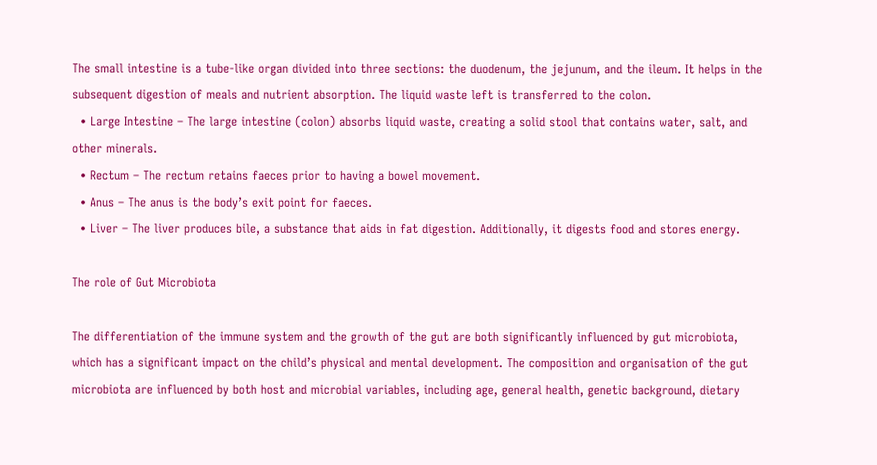The small intestine is a tube-like organ divided into three sections: the duodenum, the jejunum, and the ileum. It helps in the subsequent digestion of meals and nutrient absorption. The liquid waste left is transferred to the colon.
  • Large Intestine – The large intestine (colon) absorbs liquid waste, creating a solid stool that contains water, salt, and other minerals.
  • Rectum – The rectum retains faeces prior to having a bowel movement.
  • Anus – The anus is the body’s exit point for faeces.
  • Liver – The liver produces bile, a substance that aids in fat digestion. Additionally, it digests food and stores energy.

The role of Gut Microbiota

The differentiation of the immune system and the growth of the gut are both significantly influenced by gut microbiota, which has a significant impact on the child’s physical and mental development. The composition and organisation of the gut microbiota are influenced by both host and microbial variables, including age, general health, genetic background, dietary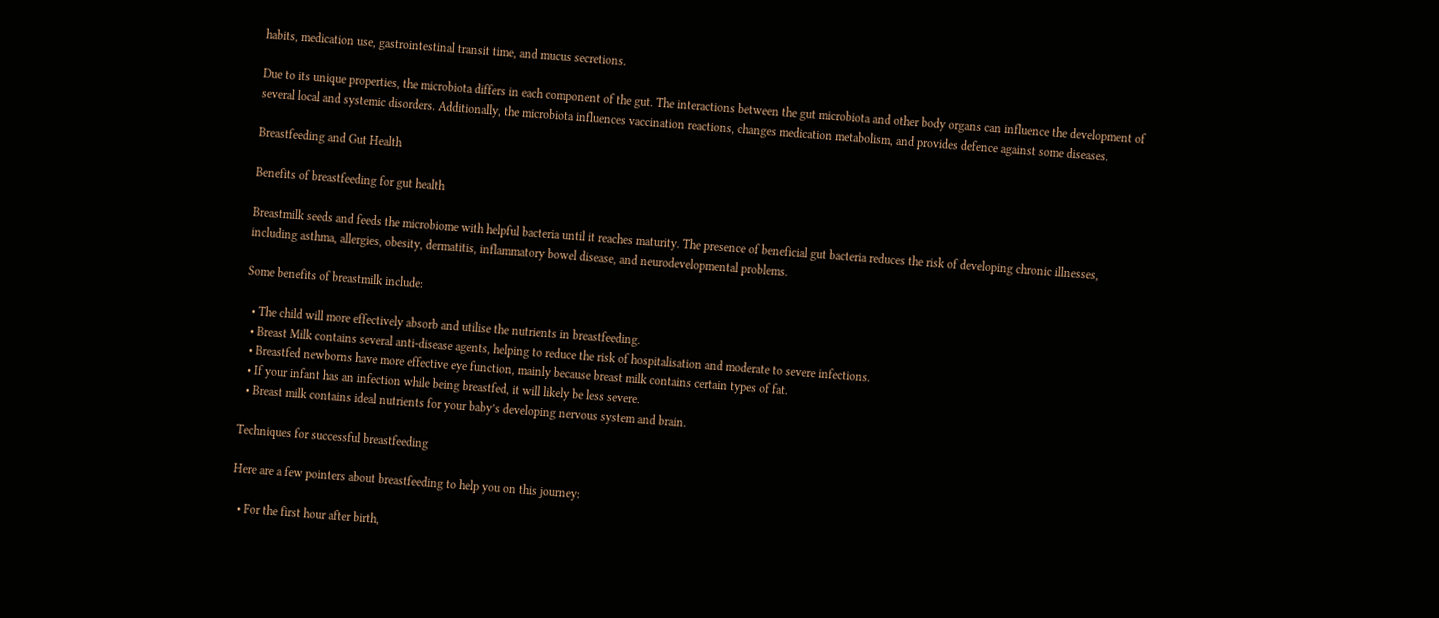habits, medication use, gastrointestinal transit time, and mucus secretions.

Due to its unique properties, the microbiota differs in each component of the gut. The interactions between the gut microbiota and other body organs can influence the development of several local and systemic disorders. Additionally, the microbiota influences vaccination reactions, changes medication metabolism, and provides defence against some diseases.

Breastfeeding and Gut Health

Benefits of breastfeeding for gut health

Breastmilk seeds and feeds the microbiome with helpful bacteria until it reaches maturity. The presence of beneficial gut bacteria reduces the risk of developing chronic illnesses, including asthma, allergies, obesity, dermatitis, inflammatory bowel disease, and neurodevelopmental problems.

Some benefits of breastmilk include:

  • The child will more effectively absorb and utilise the nutrients in breastfeeding.
  • Breast Milk contains several anti-disease agents, helping to reduce the risk of hospitalisation and moderate to severe infections.
  • Breastfed newborns have more effective eye function, mainly because breast milk contains certain types of fat.
  • If your infant has an infection while being breastfed, it will likely be less severe.
  • Breast milk contains ideal nutrients for your baby’s developing nervous system and brain.

Techniques for successful breastfeeding

Here are a few pointers about breastfeeding to help you on this journey:

  • For the first hour after birth,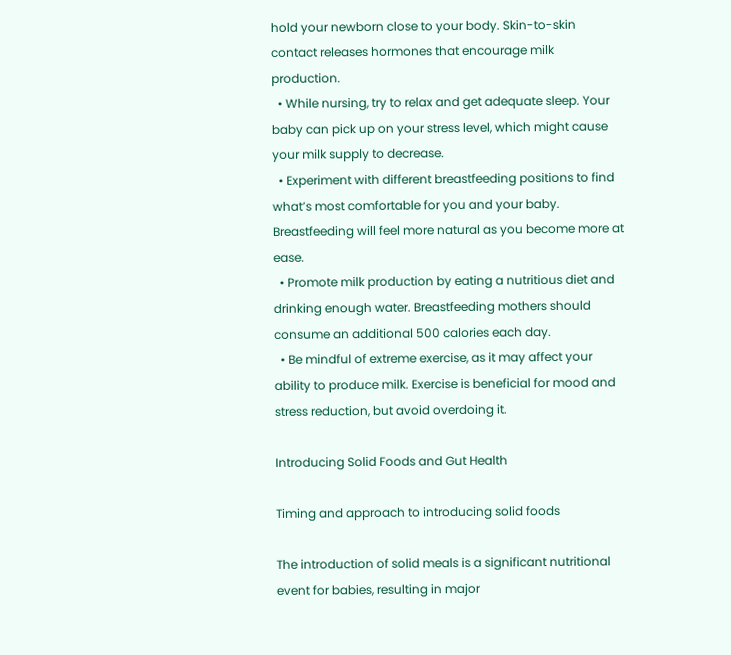hold your newborn close to your body. Skin-to-skin contact releases hormones that encourage milk production.
  • While nursing, try to relax and get adequate sleep. Your baby can pick up on your stress level, which might cause your milk supply to decrease.
  • Experiment with different breastfeeding positions to find what’s most comfortable for you and your baby. Breastfeeding will feel more natural as you become more at ease.
  • Promote milk production by eating a nutritious diet and drinking enough water. Breastfeeding mothers should consume an additional 500 calories each day.
  • Be mindful of extreme exercise, as it may affect your ability to produce milk. Exercise is beneficial for mood and stress reduction, but avoid overdoing it.

Introducing Solid Foods and Gut Health

Timing and approach to introducing solid foods

The introduction of solid meals is a significant nutritional event for babies, resulting in major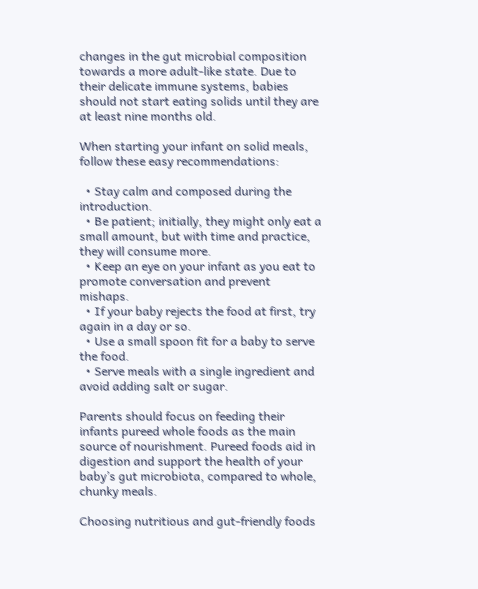changes in the gut microbial composition towards a more adult-like state. Due to their delicate immune systems, babies should not start eating solids until they are at least nine months old.

When starting your infant on solid meals, follow these easy recommendations:

  • Stay calm and composed during the introduction.
  • Be patient; initially, they might only eat a small amount, but with time and practice, they will consume more.
  • Keep an eye on your infant as you eat to promote conversation and prevent mishaps.
  • If your baby rejects the food at first, try again in a day or so.
  • Use a small spoon fit for a baby to serve the food.
  • Serve meals with a single ingredient and avoid adding salt or sugar.

Parents should focus on feeding their infants pureed whole foods as the main source of nourishment. Pureed foods aid in digestion and support the health of your baby’s gut microbiota, compared to whole, chunky meals.

Choosing nutritious and gut-friendly foods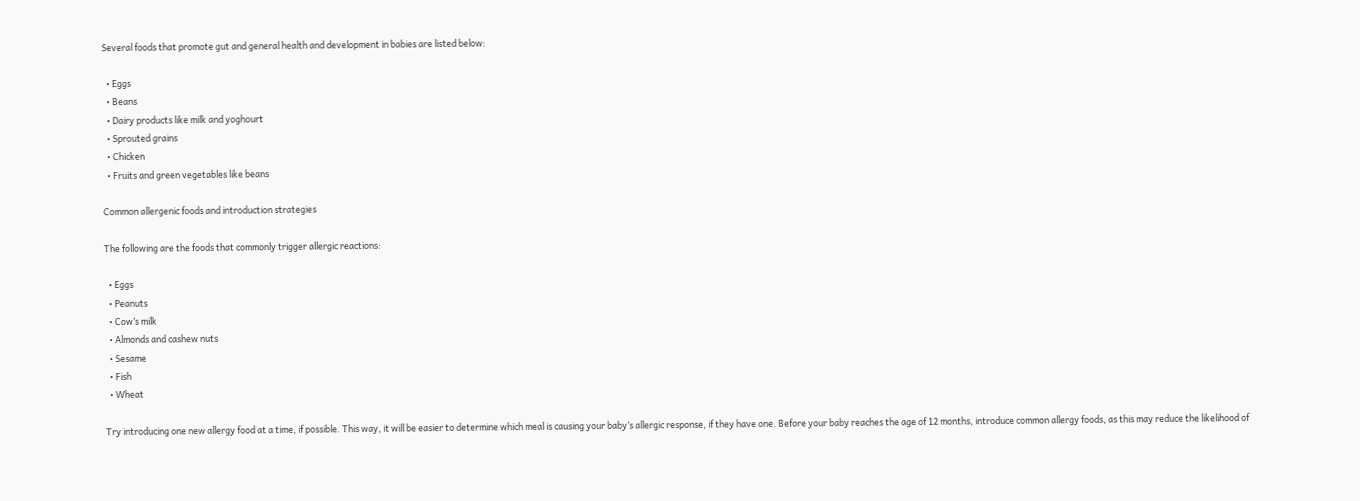Several foods that promote gut and general health and development in babies are listed below:

  • Eggs
  • Beans
  • Dairy products like milk and yoghourt
  • Sprouted grains
  • Chicken
  • Fruits and green vegetables like beans

Common allergenic foods and introduction strategies

The following are the foods that commonly trigger allergic reactions:

  • Eggs
  • Peanuts
  • Cow’s milk
  • Almonds and cashew nuts
  • Sesame
  • Fish
  • Wheat

Try introducing one new allergy food at a time, if possible. This way, it will be easier to determine which meal is causing your baby’s allergic response, if they have one. Before your baby reaches the age of 12 months, introduce common allergy foods, as this may reduce the likelihood of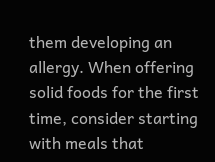them developing an allergy. When offering solid foods for the first time, consider starting with meals that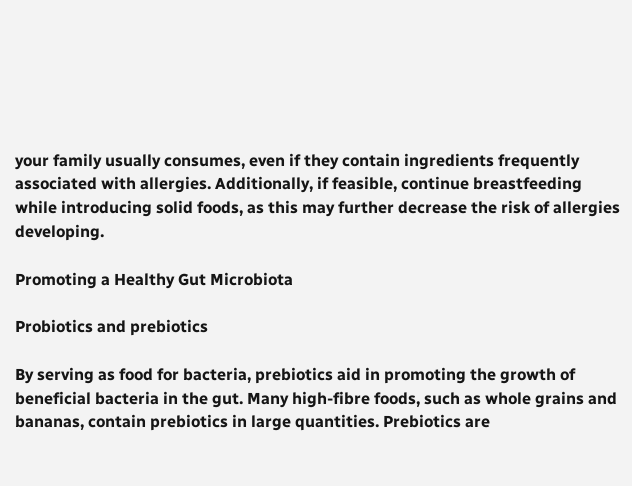your family usually consumes, even if they contain ingredients frequently associated with allergies. Additionally, if feasible, continue breastfeeding while introducing solid foods, as this may further decrease the risk of allergies developing.

Promoting a Healthy Gut Microbiota

Probiotics and prebiotics

By serving as food for bacteria, prebiotics aid in promoting the growth of beneficial bacteria in the gut. Many high-fibre foods, such as whole grains and bananas, contain prebiotics in large quantities. Prebiotics are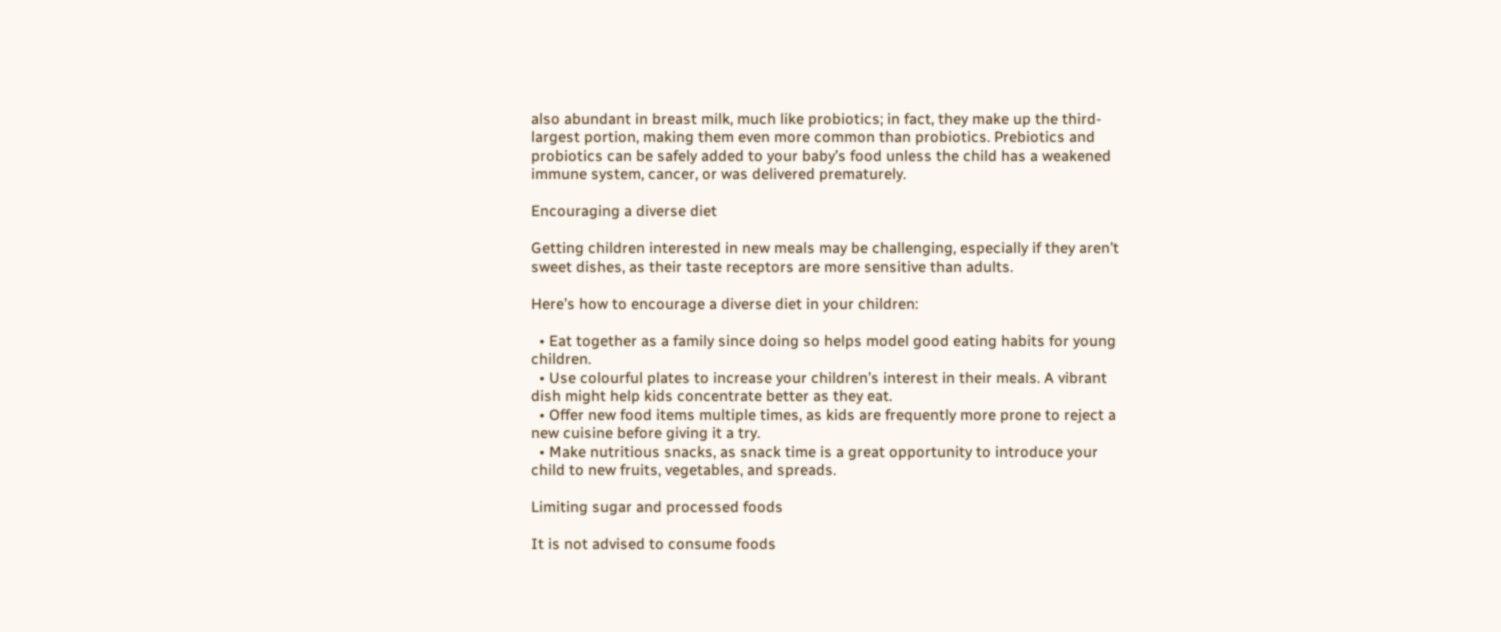also abundant in breast milk, much like probiotics; in fact, they make up the third-largest portion, making them even more common than probiotics. Prebiotics and probiotics can be safely added to your baby’s food unless the child has a weakened immune system, cancer, or was delivered prematurely.

Encouraging a diverse diet

Getting children interested in new meals may be challenging, especially if they aren’t sweet dishes, as their taste receptors are more sensitive than adults.

Here’s how to encourage a diverse diet in your children:

  • Eat together as a family since doing so helps model good eating habits for young children.
  • Use colourful plates to increase your children’s interest in their meals. A vibrant dish might help kids concentrate better as they eat.
  • Offer new food items multiple times, as kids are frequently more prone to reject a new cuisine before giving it a try.
  • Make nutritious snacks, as snack time is a great opportunity to introduce your child to new fruits, vegetables, and spreads.

Limiting sugar and processed foods

It is not advised to consume foods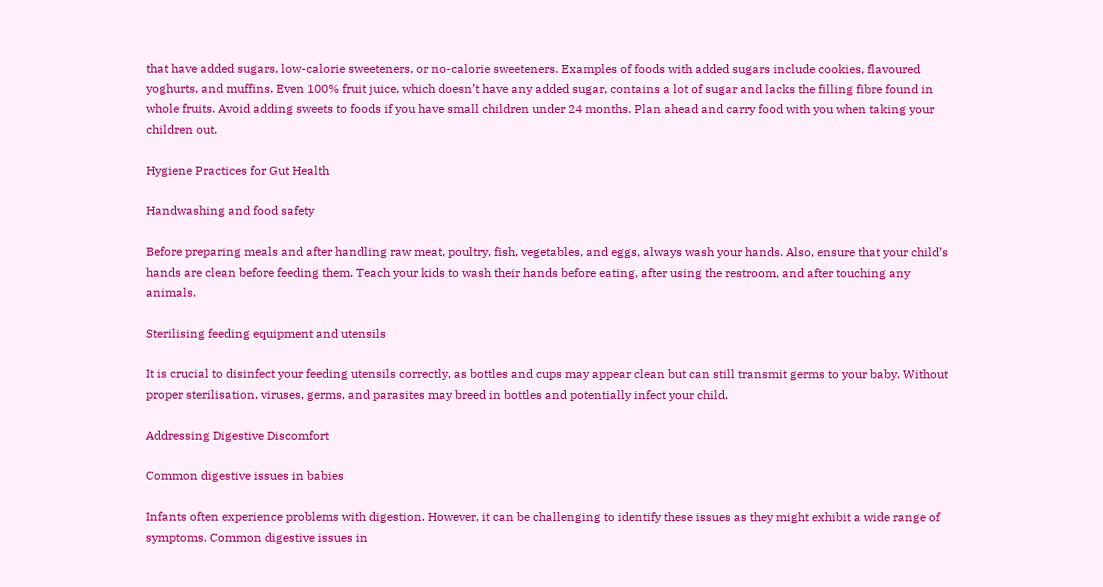that have added sugars, low-calorie sweeteners, or no-calorie sweeteners. Examples of foods with added sugars include cookies, flavoured yoghurts, and muffins. Even 100% fruit juice, which doesn’t have any added sugar, contains a lot of sugar and lacks the filling fibre found in whole fruits. Avoid adding sweets to foods if you have small children under 24 months. Plan ahead and carry food with you when taking your children out.

Hygiene Practices for Gut Health

Handwashing and food safety

Before preparing meals and after handling raw meat, poultry, fish, vegetables, and eggs, always wash your hands. Also, ensure that your child’s hands are clean before feeding them. Teach your kids to wash their hands before eating, after using the restroom, and after touching any animals.

Sterilising feeding equipment and utensils

It is crucial to disinfect your feeding utensils correctly, as bottles and cups may appear clean but can still transmit germs to your baby. Without proper sterilisation, viruses, germs, and parasites may breed in bottles and potentially infect your child.

Addressing Digestive Discomfort

Common digestive issues in babies

Infants often experience problems with digestion. However, it can be challenging to identify these issues as they might exhibit a wide range of symptoms. Common digestive issues in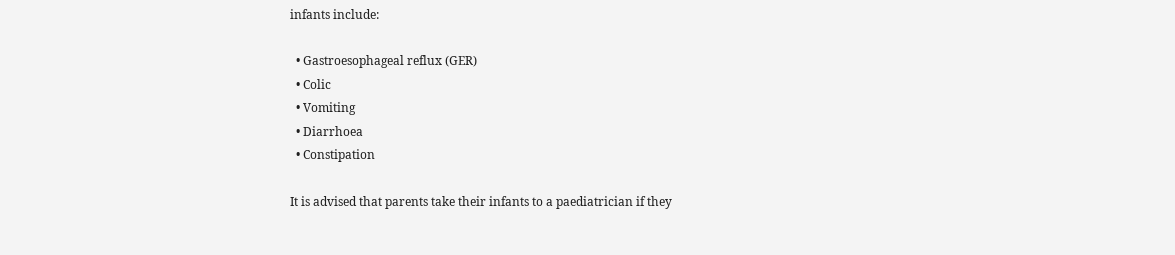infants include:

  • Gastroesophageal reflux (GER)
  • Colic
  • Vomiting
  • Diarrhoea
  • Constipation

It is advised that parents take their infants to a paediatrician if they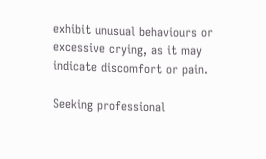exhibit unusual behaviours or excessive crying, as it may indicate discomfort or pain.

Seeking professional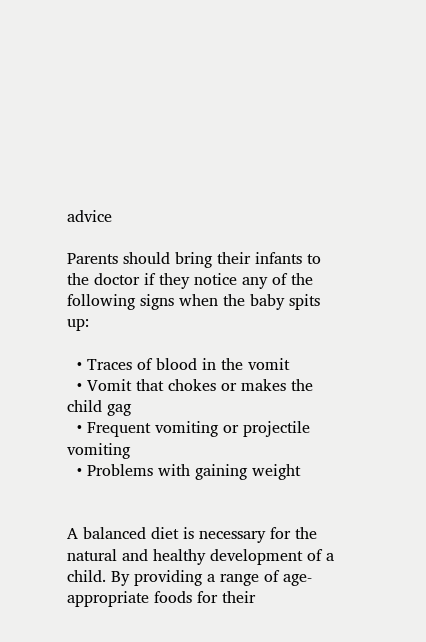advice

Parents should bring their infants to the doctor if they notice any of the following signs when the baby spits up:

  • Traces of blood in the vomit
  • Vomit that chokes or makes the child gag
  • Frequent vomiting or projectile vomiting
  • Problems with gaining weight


A balanced diet is necessary for the natural and healthy development of a child. By providing a range of age-appropriate foods for their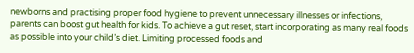newborns and practising proper food hygiene to prevent unnecessary illnesses or infections, parents can boost gut health for kids. To achieve a gut reset, start incorporating as many real foods as possible into your child’s diet. Limiting processed foods and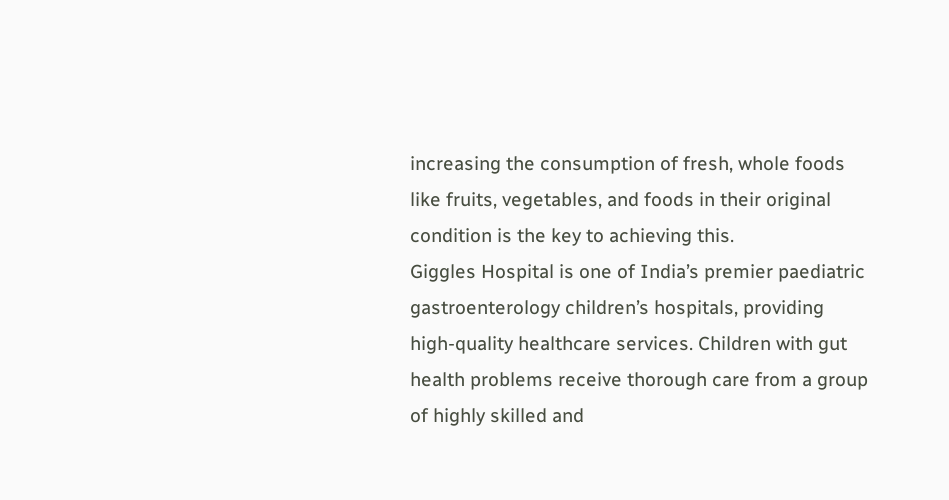increasing the consumption of fresh, whole foods like fruits, vegetables, and foods in their original condition is the key to achieving this.
Giggles Hospital is one of India’s premier paediatric gastroenterology children’s hospitals, providing high-quality healthcare services. Children with gut health problems receive thorough care from a group of highly skilled and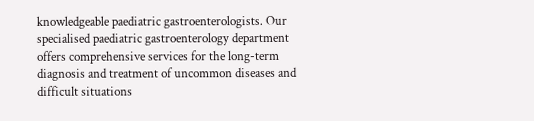knowledgeable paediatric gastroenterologists. Our specialised paediatric gastroenterology department offers comprehensive services for the long-term diagnosis and treatment of uncommon diseases and difficult situations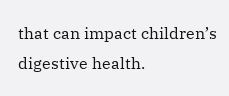that can impact children’s digestive health.